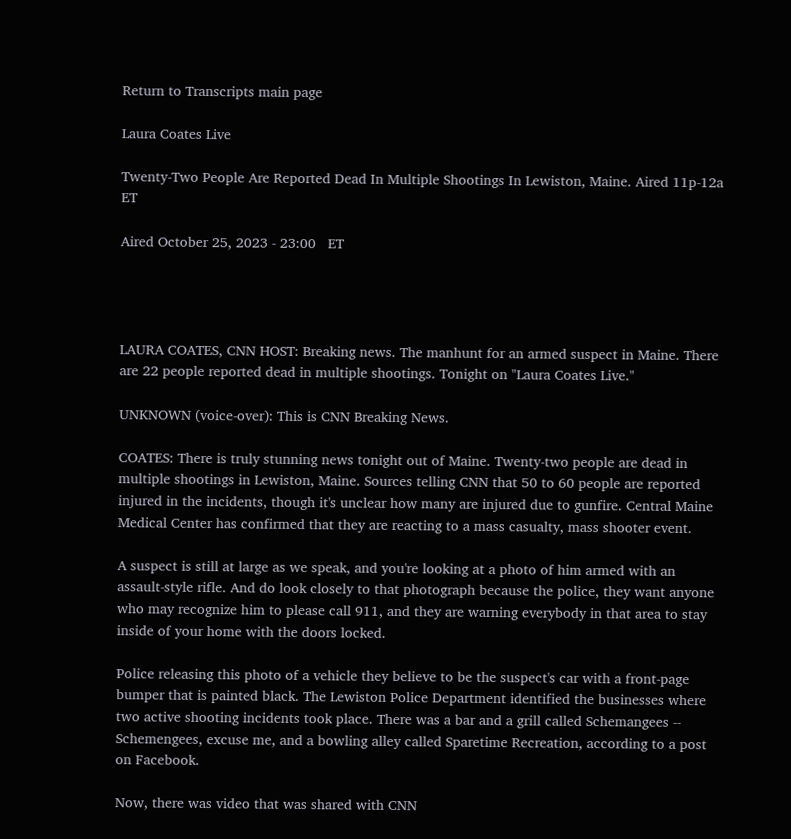Return to Transcripts main page

Laura Coates Live

Twenty-Two People Are Reported Dead In Multiple Shootings In Lewiston, Maine. Aired 11p-12a ET

Aired October 25, 2023 - 23:00   ET




LAURA COATES, CNN HOST: Breaking news. The manhunt for an armed suspect in Maine. There are 22 people reported dead in multiple shootings. Tonight on "Laura Coates Live."

UNKNOWN (voice-over): This is CNN Breaking News.

COATES: There is truly stunning news tonight out of Maine. Twenty-two people are dead in multiple shootings in Lewiston, Maine. Sources telling CNN that 50 to 60 people are reported injured in the incidents, though it's unclear how many are injured due to gunfire. Central Maine Medical Center has confirmed that they are reacting to a mass casualty, mass shooter event.

A suspect is still at large as we speak, and you're looking at a photo of him armed with an assault-style rifle. And do look closely to that photograph because the police, they want anyone who may recognize him to please call 911, and they are warning everybody in that area to stay inside of your home with the doors locked.

Police releasing this photo of a vehicle they believe to be the suspect's car with a front-page bumper that is painted black. The Lewiston Police Department identified the businesses where two active shooting incidents took place. There was a bar and a grill called Schemangees -- Schemengees, excuse me, and a bowling alley called Sparetime Recreation, according to a post on Facebook.

Now, there was video that was shared with CNN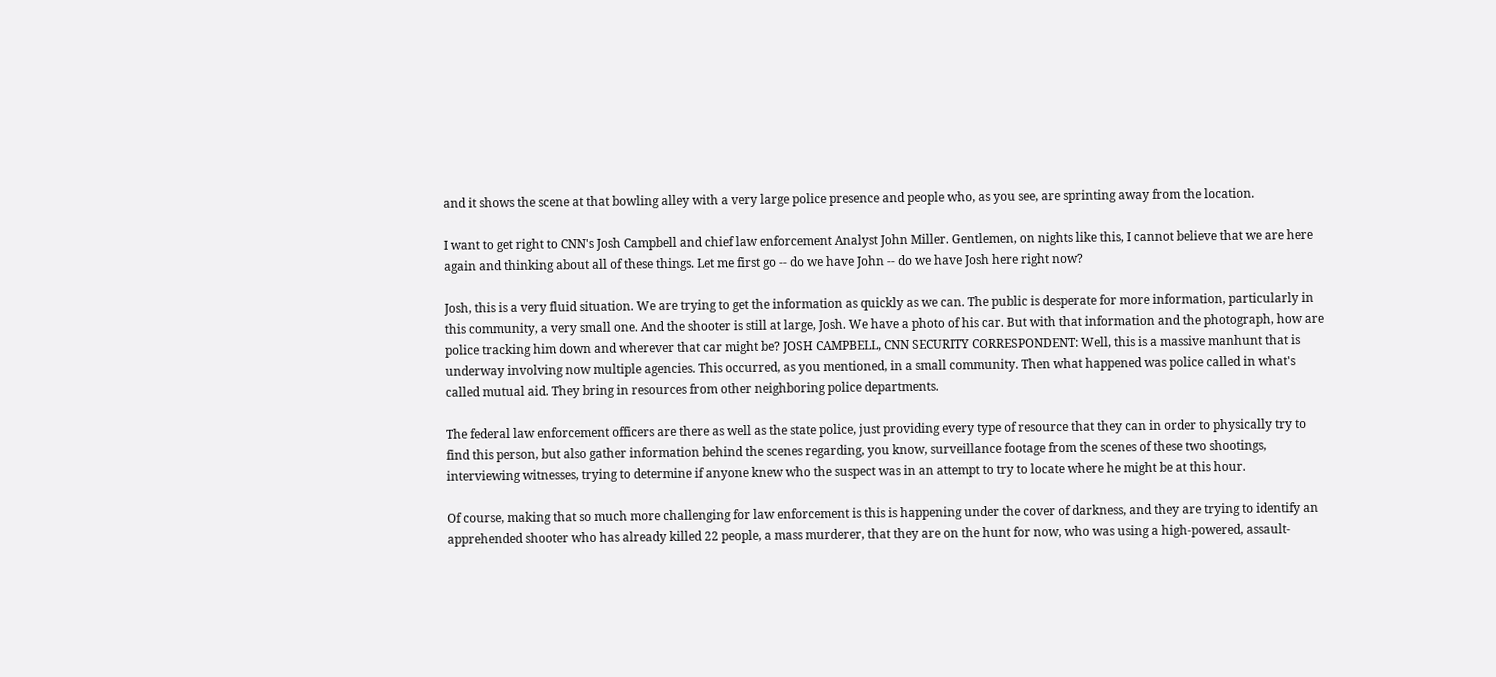and it shows the scene at that bowling alley with a very large police presence and people who, as you see, are sprinting away from the location.

I want to get right to CNN's Josh Campbell and chief law enforcement Analyst John Miller. Gentlemen, on nights like this, I cannot believe that we are here again and thinking about all of these things. Let me first go -- do we have John -- do we have Josh here right now?

Josh, this is a very fluid situation. We are trying to get the information as quickly as we can. The public is desperate for more information, particularly in this community, a very small one. And the shooter is still at large, Josh. We have a photo of his car. But with that information and the photograph, how are police tracking him down and wherever that car might be? JOSH CAMPBELL, CNN SECURITY CORRESPONDENT: Well, this is a massive manhunt that is underway involving now multiple agencies. This occurred, as you mentioned, in a small community. Then what happened was police called in what's called mutual aid. They bring in resources from other neighboring police departments.

The federal law enforcement officers are there as well as the state police, just providing every type of resource that they can in order to physically try to find this person, but also gather information behind the scenes regarding, you know, surveillance footage from the scenes of these two shootings, interviewing witnesses, trying to determine if anyone knew who the suspect was in an attempt to try to locate where he might be at this hour.

Of course, making that so much more challenging for law enforcement is this is happening under the cover of darkness, and they are trying to identify an apprehended shooter who has already killed 22 people, a mass murderer, that they are on the hunt for now, who was using a high-powered, assault-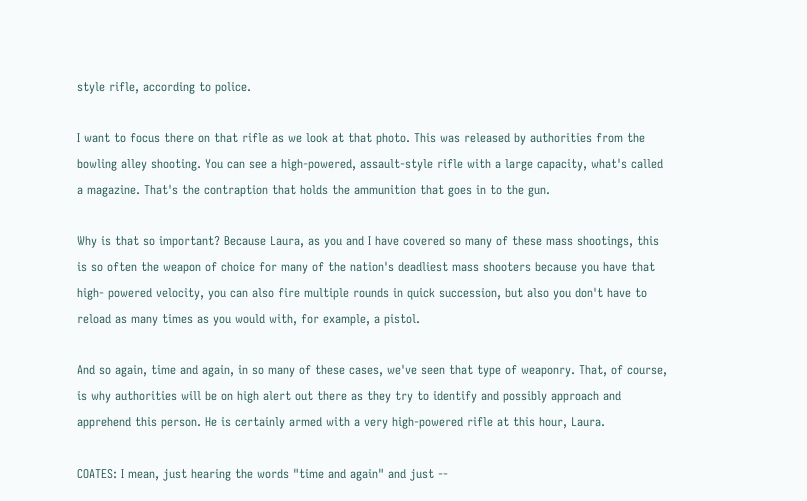style rifle, according to police.

I want to focus there on that rifle as we look at that photo. This was released by authorities from the bowling alley shooting. You can see a high-powered, assault-style rifle with a large capacity, what's called a magazine. That's the contraption that holds the ammunition that goes in to the gun.

Why is that so important? Because Laura, as you and I have covered so many of these mass shootings, this is so often the weapon of choice for many of the nation's deadliest mass shooters because you have that high- powered velocity, you can also fire multiple rounds in quick succession, but also you don't have to reload as many times as you would with, for example, a pistol.

And so again, time and again, in so many of these cases, we've seen that type of weaponry. That, of course, is why authorities will be on high alert out there as they try to identify and possibly approach and apprehend this person. He is certainly armed with a very high-powered rifle at this hour, Laura.

COATES: I mean, just hearing the words "time and again" and just --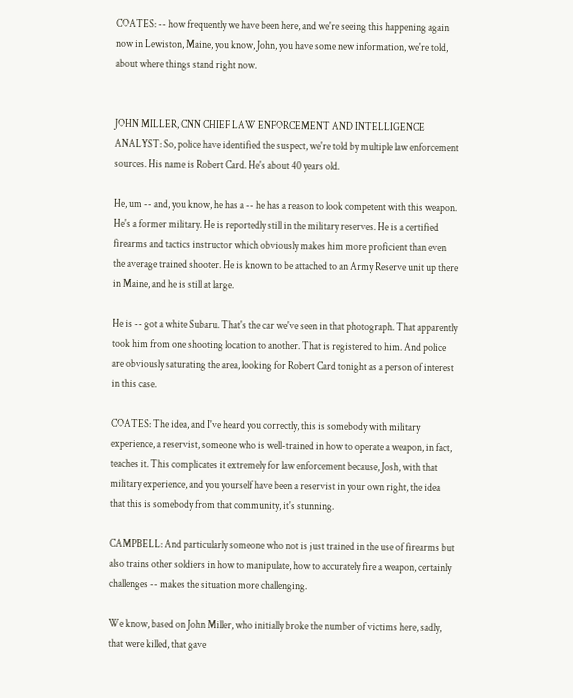COATES: -- how frequently we have been here, and we're seeing this happening again now in Lewiston, Maine, you know, John, you have some new information, we're told, about where things stand right now.


JOHN MILLER, CNN CHIEF LAW ENFORCEMENT AND INTELLIGENCE ANALYST: So, police have identified the suspect, we're told by multiple law enforcement sources. His name is Robert Card. He's about 40 years old.

He, um -- and, you know, he has a -- he has a reason to look competent with this weapon. He's a former military. He is reportedly still in the military reserves. He is a certified firearms and tactics instructor which obviously makes him more proficient than even the average trained shooter. He is known to be attached to an Army Reserve unit up there in Maine, and he is still at large.

He is -- got a white Subaru. That's the car we've seen in that photograph. That apparently took him from one shooting location to another. That is registered to him. And police are obviously saturating the area, looking for Robert Card tonight as a person of interest in this case.

COATES: The idea, and I've heard you correctly, this is somebody with military experience, a reservist, someone who is well-trained in how to operate a weapon, in fact, teaches it. This complicates it extremely for law enforcement because, Josh, with that military experience, and you yourself have been a reservist in your own right, the idea that this is somebody from that community, it's stunning.

CAMPBELL: And particularly someone who not is just trained in the use of firearms but also trains other soldiers in how to manipulate, how to accurately fire a weapon, certainly challenges -- makes the situation more challenging.

We know, based on John Miller, who initially broke the number of victims here, sadly, that were killed, that gave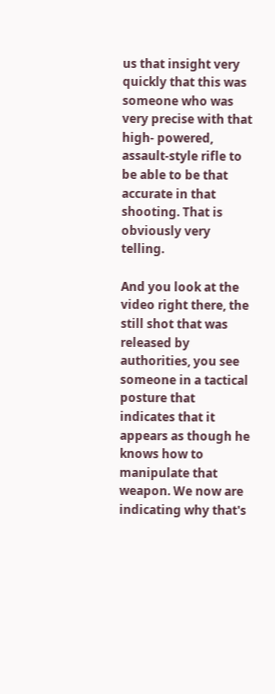us that insight very quickly that this was someone who was very precise with that high- powered, assault-style rifle to be able to be that accurate in that shooting. That is obviously very telling.

And you look at the video right there, the still shot that was released by authorities, you see someone in a tactical posture that indicates that it appears as though he knows how to manipulate that weapon. We now are indicating why that's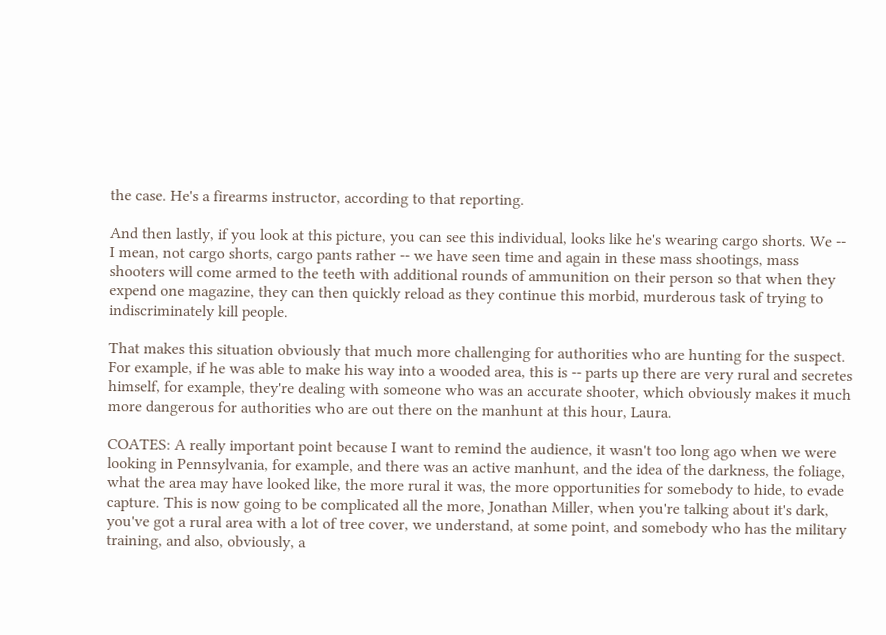the case. He's a firearms instructor, according to that reporting.

And then lastly, if you look at this picture, you can see this individual, looks like he's wearing cargo shorts. We -- I mean, not cargo shorts, cargo pants rather -- we have seen time and again in these mass shootings, mass shooters will come armed to the teeth with additional rounds of ammunition on their person so that when they expend one magazine, they can then quickly reload as they continue this morbid, murderous task of trying to indiscriminately kill people.

That makes this situation obviously that much more challenging for authorities who are hunting for the suspect. For example, if he was able to make his way into a wooded area, this is -- parts up there are very rural and secretes himself, for example, they're dealing with someone who was an accurate shooter, which obviously makes it much more dangerous for authorities who are out there on the manhunt at this hour, Laura.

COATES: A really important point because I want to remind the audience, it wasn't too long ago when we were looking in Pennsylvania, for example, and there was an active manhunt, and the idea of the darkness, the foliage, what the area may have looked like, the more rural it was, the more opportunities for somebody to hide, to evade capture. This is now going to be complicated all the more, Jonathan Miller, when you're talking about it's dark, you've got a rural area with a lot of tree cover, we understand, at some point, and somebody who has the military training, and also, obviously, a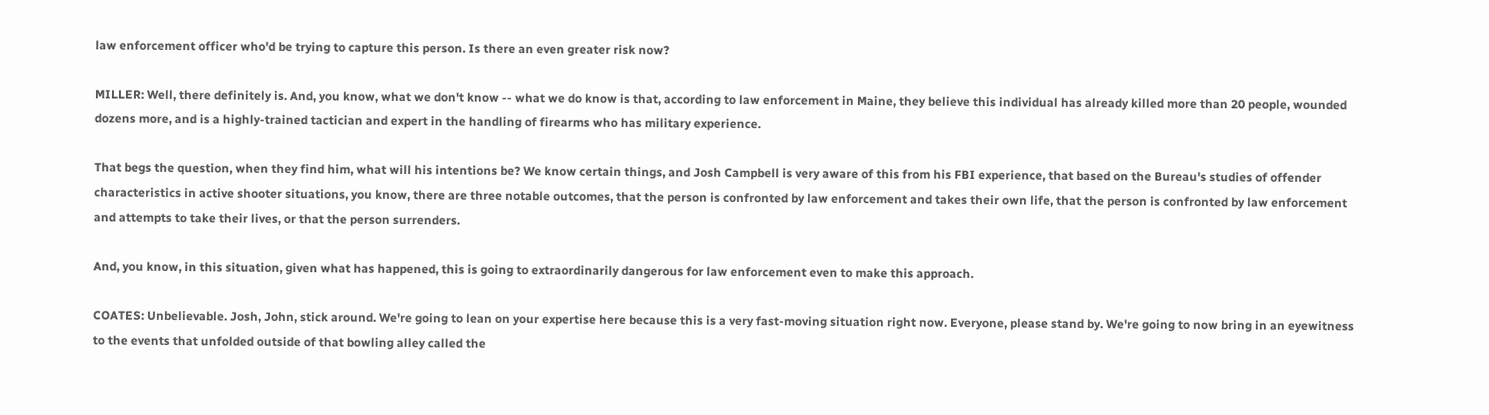law enforcement officer who'd be trying to capture this person. Is there an even greater risk now?

MILLER: Well, there definitely is. And, you know, what we don't know -- what we do know is that, according to law enforcement in Maine, they believe this individual has already killed more than 20 people, wounded dozens more, and is a highly-trained tactician and expert in the handling of firearms who has military experience.

That begs the question, when they find him, what will his intentions be? We know certain things, and Josh Campbell is very aware of this from his FBI experience, that based on the Bureau's studies of offender characteristics in active shooter situations, you know, there are three notable outcomes, that the person is confronted by law enforcement and takes their own life, that the person is confronted by law enforcement and attempts to take their lives, or that the person surrenders.

And, you know, in this situation, given what has happened, this is going to extraordinarily dangerous for law enforcement even to make this approach.

COATES: Unbelievable. Josh, John, stick around. We're going to lean on your expertise here because this is a very fast-moving situation right now. Everyone, please stand by. We're going to now bring in an eyewitness to the events that unfolded outside of that bowling alley called the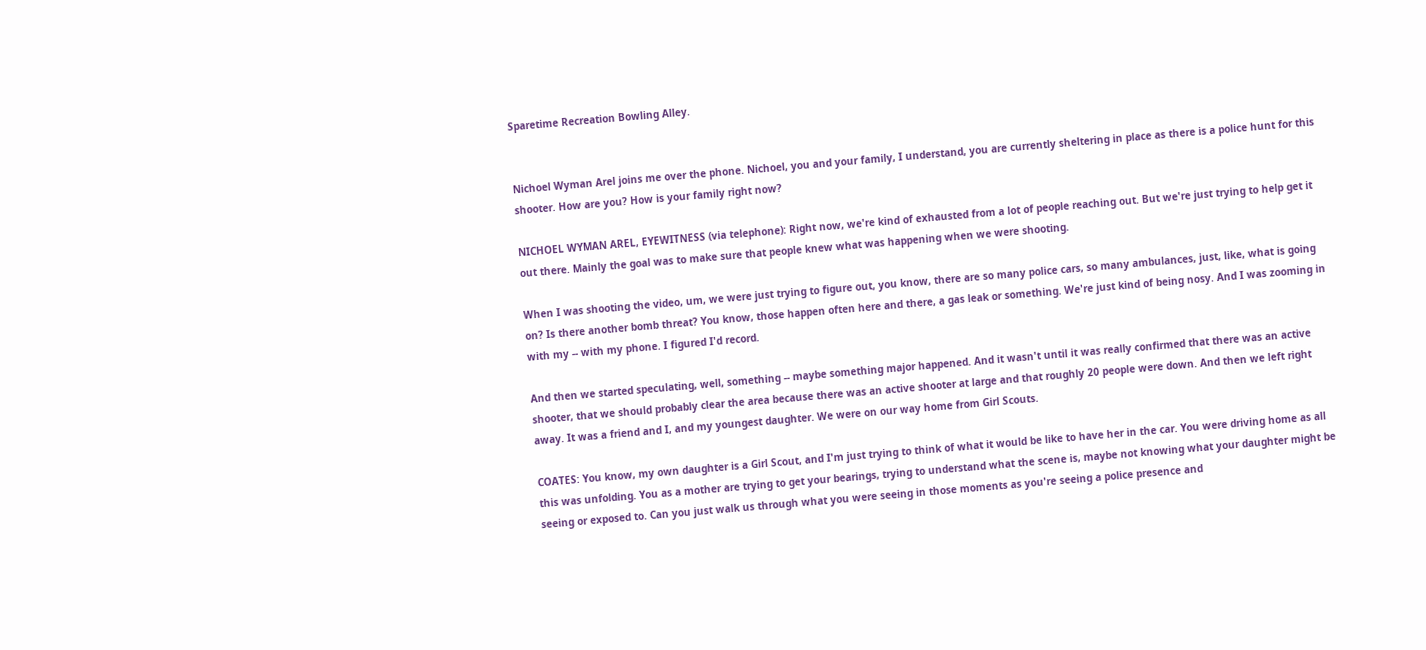Sparetime Recreation Bowling Alley.


Nichoel Wyman Arel joins me over the phone. Nichoel, you and your family, I understand, you are currently sheltering in place as there is a police hunt for this shooter. How are you? How is your family right now?

NICHOEL WYMAN AREL, EYEWITNESS (via telephone): Right now, we're kind of exhausted from a lot of people reaching out. But we're just trying to help get it out there. Mainly the goal was to make sure that people knew what was happening when we were shooting.

When I was shooting the video, um, we were just trying to figure out, you know, there are so many police cars, so many ambulances, just, like, what is going on? Is there another bomb threat? You know, those happen often here and there, a gas leak or something. We're just kind of being nosy. And I was zooming in with my -- with my phone. I figured I'd record.

And then we started speculating, well, something -- maybe something major happened. And it wasn't until it was really confirmed that there was an active shooter, that we should probably clear the area because there was an active shooter at large and that roughly 20 people were down. And then we left right away. It was a friend and I, and my youngest daughter. We were on our way home from Girl Scouts.

COATES: You know, my own daughter is a Girl Scout, and I'm just trying to think of what it would be like to have her in the car. You were driving home as all this was unfolding. You as a mother are trying to get your bearings, trying to understand what the scene is, maybe not knowing what your daughter might be seeing or exposed to. Can you just walk us through what you were seeing in those moments as you're seeing a police presence and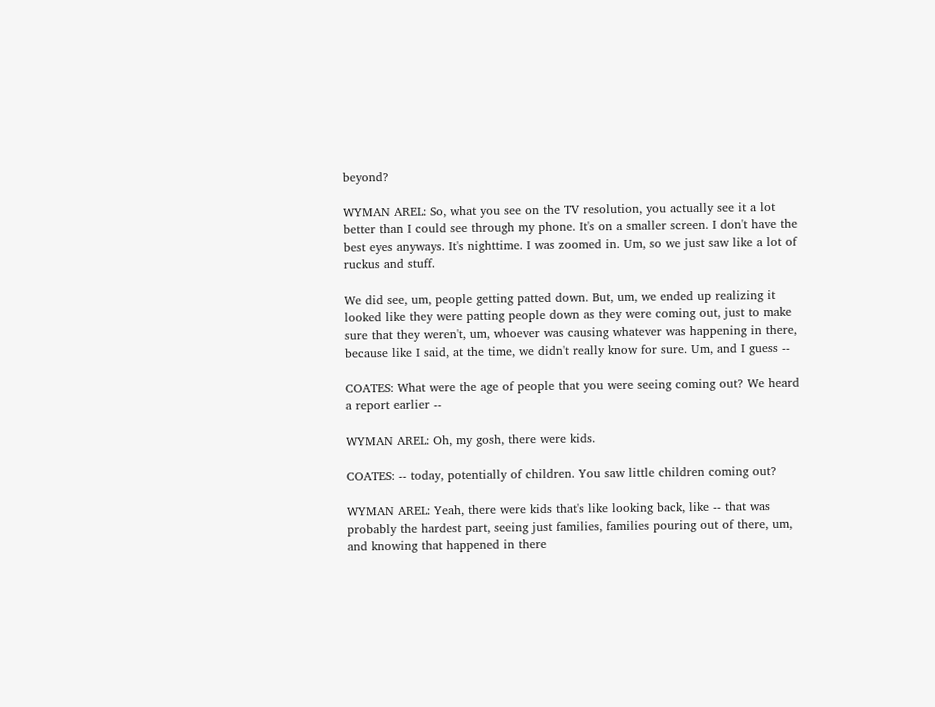beyond?

WYMAN AREL: So, what you see on the TV resolution, you actually see it a lot better than I could see through my phone. It's on a smaller screen. I don't have the best eyes anyways. It's nighttime. I was zoomed in. Um, so we just saw like a lot of ruckus and stuff.

We did see, um, people getting patted down. But, um, we ended up realizing it looked like they were patting people down as they were coming out, just to make sure that they weren't, um, whoever was causing whatever was happening in there, because like I said, at the time, we didn't really know for sure. Um, and I guess --

COATES: What were the age of people that you were seeing coming out? We heard a report earlier --

WYMAN AREL: Oh, my gosh, there were kids.

COATES: -- today, potentially of children. You saw little children coming out?

WYMAN AREL: Yeah, there were kids that's like looking back, like -- that was probably the hardest part, seeing just families, families pouring out of there, um, and knowing that happened in there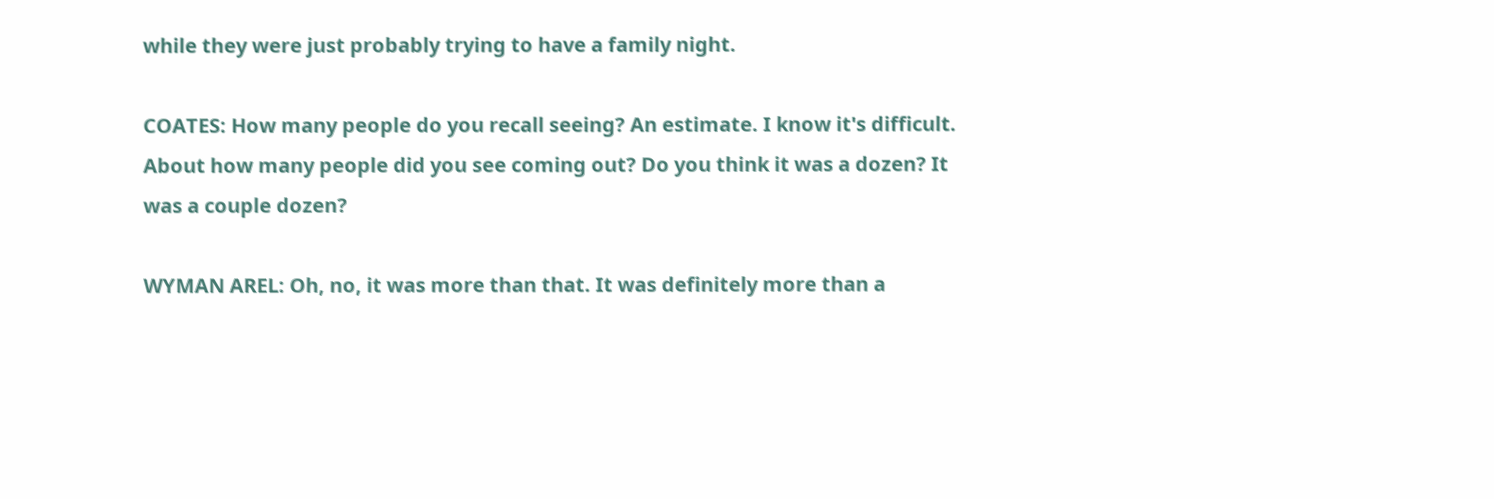while they were just probably trying to have a family night.

COATES: How many people do you recall seeing? An estimate. I know it's difficult. About how many people did you see coming out? Do you think it was a dozen? It was a couple dozen?

WYMAN AREL: Oh, no, it was more than that. It was definitely more than a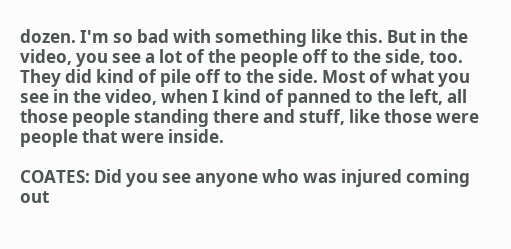dozen. I'm so bad with something like this. But in the video, you see a lot of the people off to the side, too. They did kind of pile off to the side. Most of what you see in the video, when I kind of panned to the left, all those people standing there and stuff, like those were people that were inside.

COATES: Did you see anyone who was injured coming out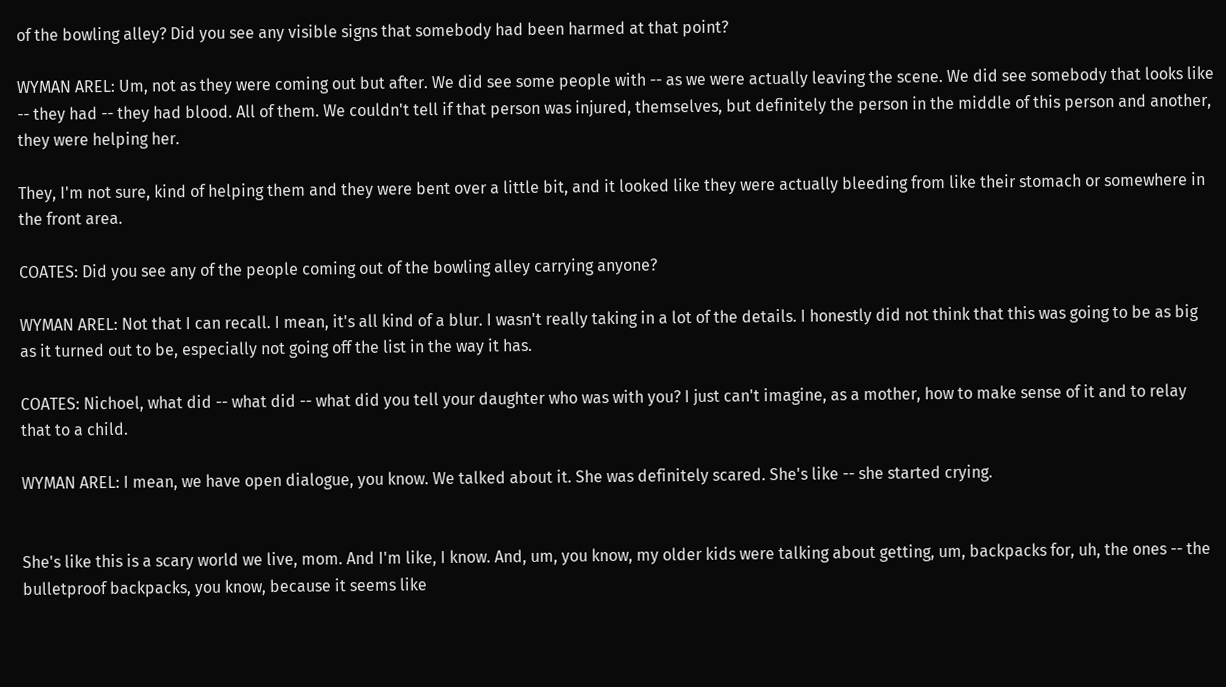of the bowling alley? Did you see any visible signs that somebody had been harmed at that point?

WYMAN AREL: Um, not as they were coming out but after. We did see some people with -- as we were actually leaving the scene. We did see somebody that looks like -- they had -- they had blood. All of them. We couldn't tell if that person was injured, themselves, but definitely the person in the middle of this person and another, they were helping her.

They, I'm not sure, kind of helping them and they were bent over a little bit, and it looked like they were actually bleeding from like their stomach or somewhere in the front area.

COATES: Did you see any of the people coming out of the bowling alley carrying anyone?

WYMAN AREL: Not that I can recall. I mean, it's all kind of a blur. I wasn't really taking in a lot of the details. I honestly did not think that this was going to be as big as it turned out to be, especially not going off the list in the way it has.

COATES: Nichoel, what did -- what did -- what did you tell your daughter who was with you? I just can't imagine, as a mother, how to make sense of it and to relay that to a child.

WYMAN AREL: I mean, we have open dialogue, you know. We talked about it. She was definitely scared. She's like -- she started crying.


She's like this is a scary world we live, mom. And I'm like, I know. And, um, you know, my older kids were talking about getting, um, backpacks for, uh, the ones -- the bulletproof backpacks, you know, because it seems like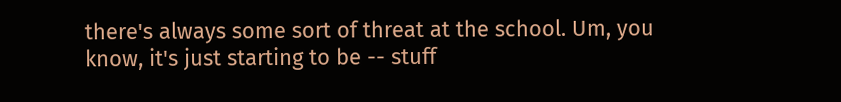there's always some sort of threat at the school. Um, you know, it's just starting to be -- stuff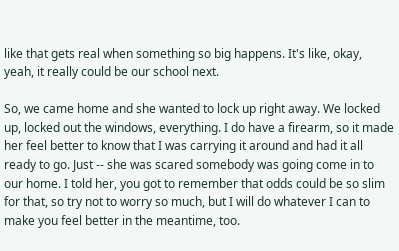like that gets real when something so big happens. It's like, okay, yeah, it really could be our school next.

So, we came home and she wanted to lock up right away. We locked up, locked out the windows, everything. I do have a firearm, so it made her feel better to know that I was carrying it around and had it all ready to go. Just -- she was scared somebody was going come in to our home. I told her, you got to remember that odds could be so slim for that, so try not to worry so much, but I will do whatever I can to make you feel better in the meantime, too.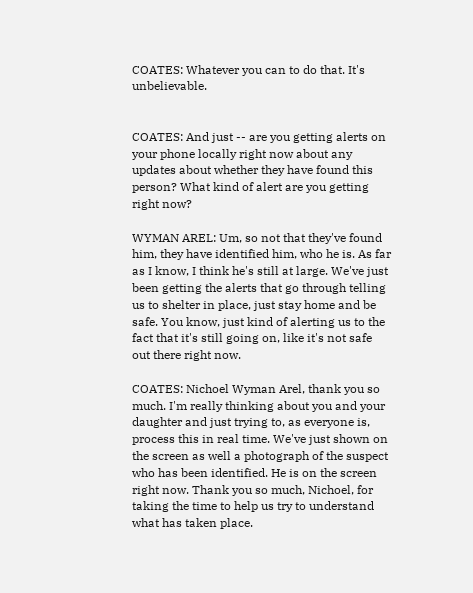COATES: Whatever you can to do that. It's unbelievable.


COATES: And just -- are you getting alerts on your phone locally right now about any updates about whether they have found this person? What kind of alert are you getting right now?

WYMAN AREL: Um, so not that they've found him, they have identified him, who he is. As far as I know, I think he's still at large. We've just been getting the alerts that go through telling us to shelter in place, just stay home and be safe. You know, just kind of alerting us to the fact that it's still going on, like it's not safe out there right now.

COATES: Nichoel Wyman Arel, thank you so much. I'm really thinking about you and your daughter and just trying to, as everyone is, process this in real time. We've just shown on the screen as well a photograph of the suspect who has been identified. He is on the screen right now. Thank you so much, Nichoel, for taking the time to help us try to understand what has taken place.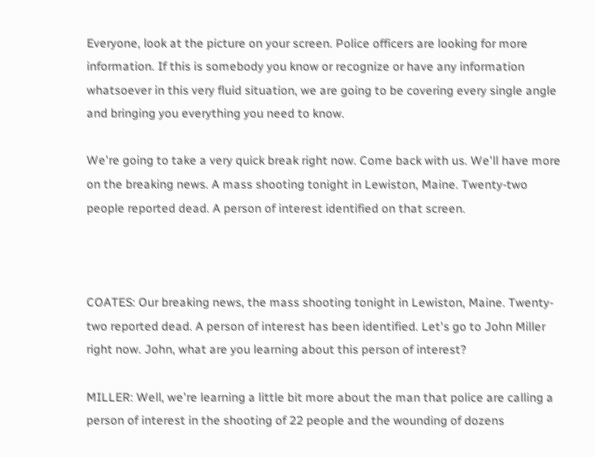Everyone, look at the picture on your screen. Police officers are looking for more information. If this is somebody you know or recognize or have any information whatsoever in this very fluid situation, we are going to be covering every single angle and bringing you everything you need to know.

We're going to take a very quick break right now. Come back with us. We'll have more on the breaking news. A mass shooting tonight in Lewiston, Maine. Twenty-two people reported dead. A person of interest identified on that screen.



COATES: Our breaking news, the mass shooting tonight in Lewiston, Maine. Twenty-two reported dead. A person of interest has been identified. Let's go to John Miller right now. John, what are you learning about this person of interest?

MILLER: Well, we're learning a little bit more about the man that police are calling a person of interest in the shooting of 22 people and the wounding of dozens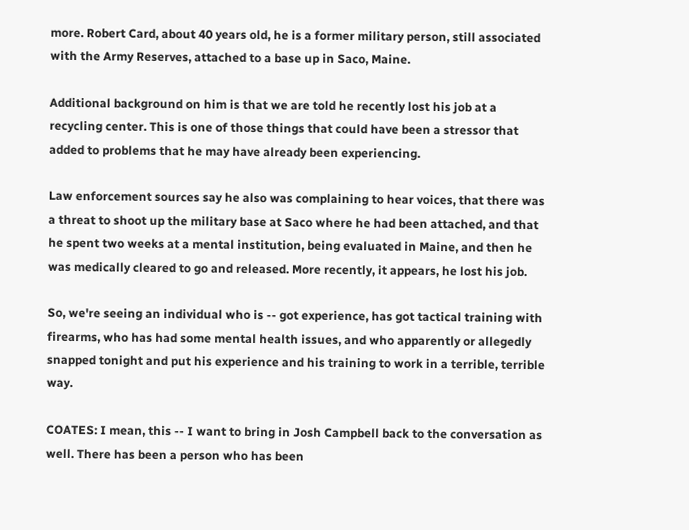more. Robert Card, about 40 years old, he is a former military person, still associated with the Army Reserves, attached to a base up in Saco, Maine.

Additional background on him is that we are told he recently lost his job at a recycling center. This is one of those things that could have been a stressor that added to problems that he may have already been experiencing.

Law enforcement sources say he also was complaining to hear voices, that there was a threat to shoot up the military base at Saco where he had been attached, and that he spent two weeks at a mental institution, being evaluated in Maine, and then he was medically cleared to go and released. More recently, it appears, he lost his job.

So, we're seeing an individual who is -- got experience, has got tactical training with firearms, who has had some mental health issues, and who apparently or allegedly snapped tonight and put his experience and his training to work in a terrible, terrible way.

COATES: I mean, this -- I want to bring in Josh Campbell back to the conversation as well. There has been a person who has been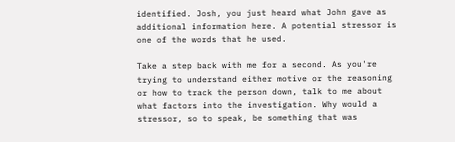identified. Josh, you just heard what John gave as additional information here. A potential stressor is one of the words that he used.

Take a step back with me for a second. As you're trying to understand either motive or the reasoning or how to track the person down, talk to me about what factors into the investigation. Why would a stressor, so to speak, be something that was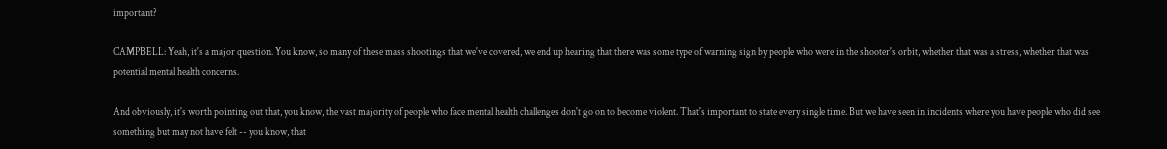important?

CAMPBELL: Yeah, it's a major question. You know, so many of these mass shootings that we've covered, we end up hearing that there was some type of warning sign by people who were in the shooter's orbit, whether that was a stress, whether that was potential mental health concerns.

And obviously, it's worth pointing out that, you know, the vast majority of people who face mental health challenges don't go on to become violent. That's important to state every single time. But we have seen in incidents where you have people who did see something but may not have felt -- you know, that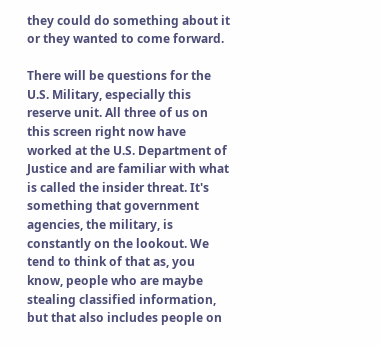they could do something about it or they wanted to come forward.

There will be questions for the U.S. Military, especially this reserve unit. All three of us on this screen right now have worked at the U.S. Department of Justice and are familiar with what is called the insider threat. It's something that government agencies, the military, is constantly on the lookout. We tend to think of that as, you know, people who are maybe stealing classified information, but that also includes people on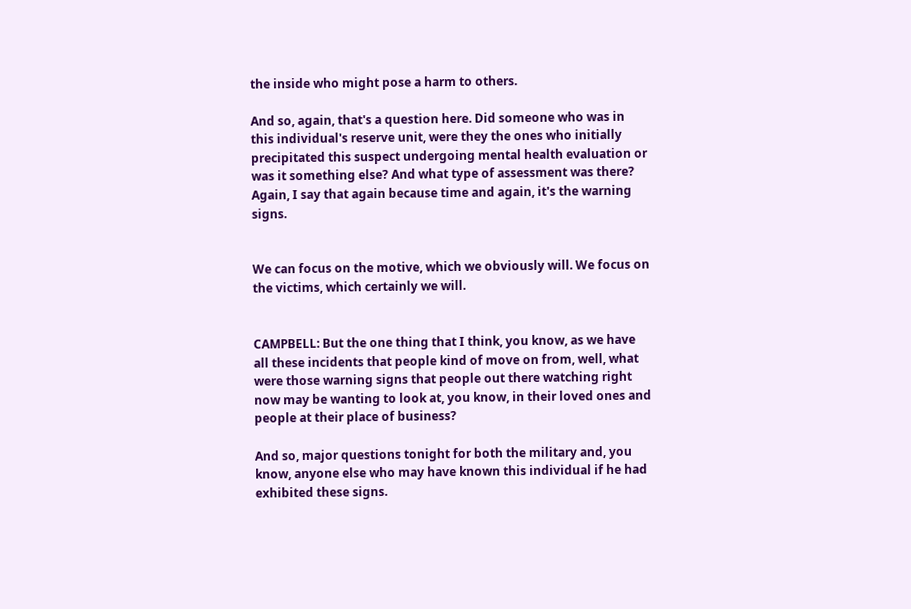the inside who might pose a harm to others.

And so, again, that's a question here. Did someone who was in this individual's reserve unit, were they the ones who initially precipitated this suspect undergoing mental health evaluation or was it something else? And what type of assessment was there? Again, I say that again because time and again, it's the warning signs.


We can focus on the motive, which we obviously will. We focus on the victims, which certainly we will.


CAMPBELL: But the one thing that I think, you know, as we have all these incidents that people kind of move on from, well, what were those warning signs that people out there watching right now may be wanting to look at, you know, in their loved ones and people at their place of business?

And so, major questions tonight for both the military and, you know, anyone else who may have known this individual if he had exhibited these signs.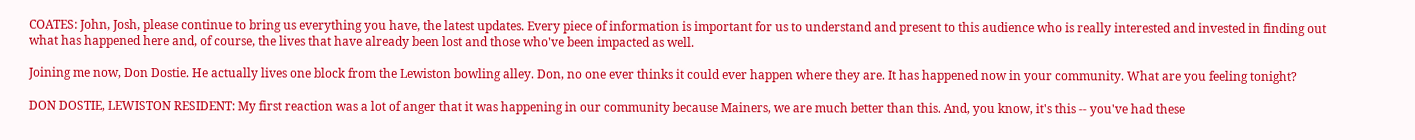COATES: John, Josh, please continue to bring us everything you have, the latest updates. Every piece of information is important for us to understand and present to this audience who is really interested and invested in finding out what has happened here and, of course, the lives that have already been lost and those who've been impacted as well.

Joining me now, Don Dostie. He actually lives one block from the Lewiston bowling alley. Don, no one ever thinks it could ever happen where they are. It has happened now in your community. What are you feeling tonight?

DON DOSTIE, LEWISTON RESIDENT: My first reaction was a lot of anger that it was happening in our community because Mainers, we are much better than this. And, you know, it's this -- you've had these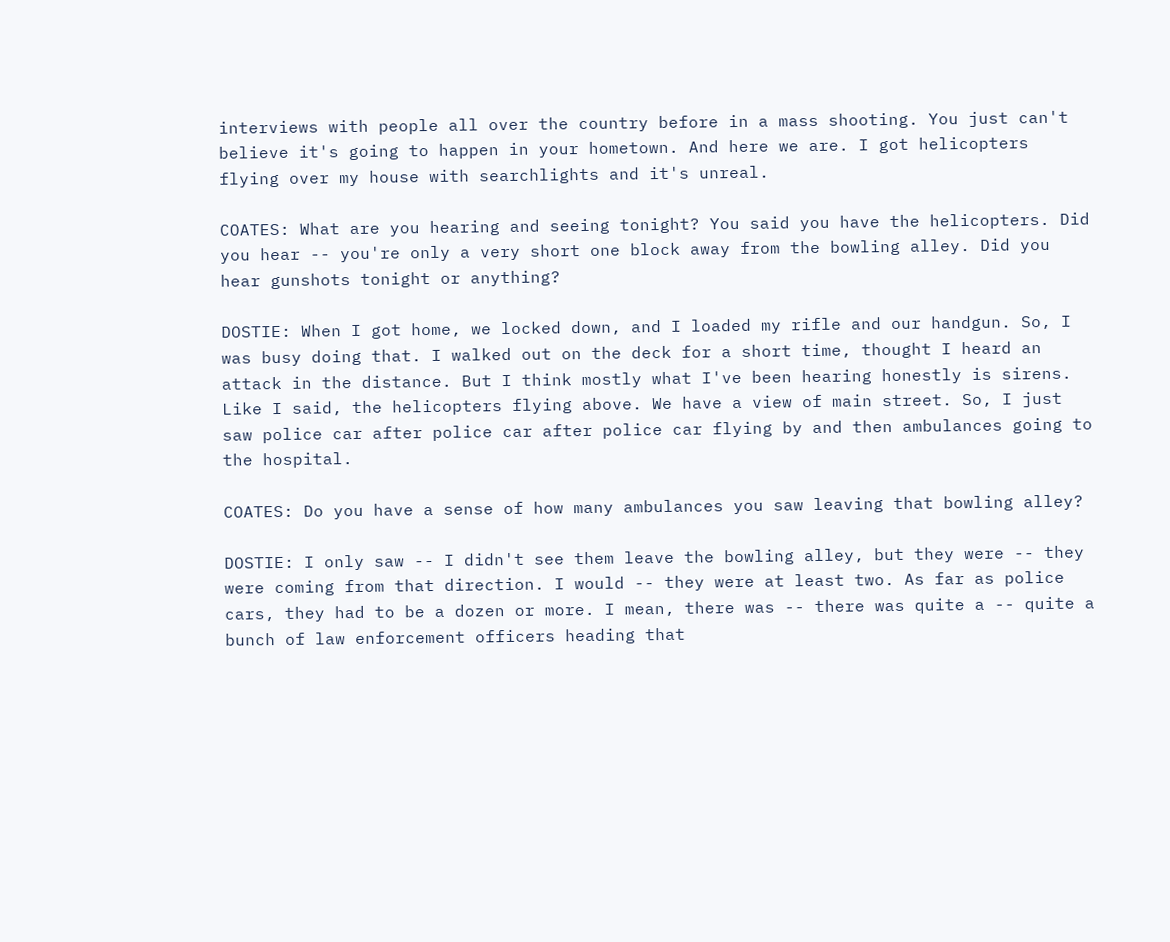interviews with people all over the country before in a mass shooting. You just can't believe it's going to happen in your hometown. And here we are. I got helicopters flying over my house with searchlights and it's unreal.

COATES: What are you hearing and seeing tonight? You said you have the helicopters. Did you hear -- you're only a very short one block away from the bowling alley. Did you hear gunshots tonight or anything?

DOSTIE: When I got home, we locked down, and I loaded my rifle and our handgun. So, I was busy doing that. I walked out on the deck for a short time, thought I heard an attack in the distance. But I think mostly what I've been hearing honestly is sirens. Like I said, the helicopters flying above. We have a view of main street. So, I just saw police car after police car after police car flying by and then ambulances going to the hospital.

COATES: Do you have a sense of how many ambulances you saw leaving that bowling alley?

DOSTIE: I only saw -- I didn't see them leave the bowling alley, but they were -- they were coming from that direction. I would -- they were at least two. As far as police cars, they had to be a dozen or more. I mean, there was -- there was quite a -- quite a bunch of law enforcement officers heading that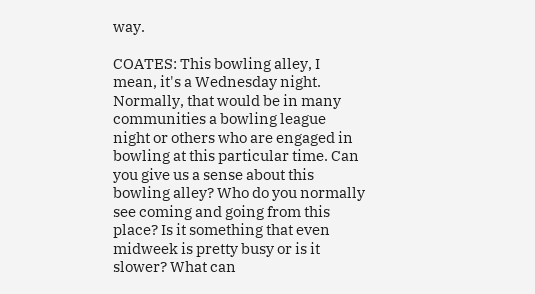way.

COATES: This bowling alley, I mean, it's a Wednesday night. Normally, that would be in many communities a bowling league night or others who are engaged in bowling at this particular time. Can you give us a sense about this bowling alley? Who do you normally see coming and going from this place? Is it something that even midweek is pretty busy or is it slower? What can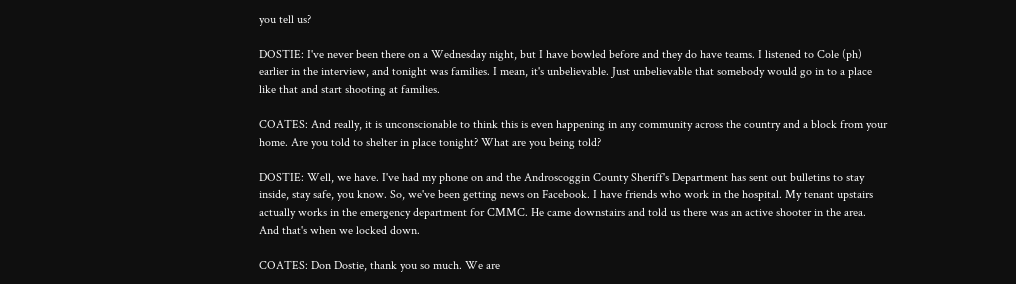you tell us?

DOSTIE: I've never been there on a Wednesday night, but I have bowled before and they do have teams. I listened to Cole (ph) earlier in the interview, and tonight was families. I mean, it's unbelievable. Just unbelievable that somebody would go in to a place like that and start shooting at families.

COATES: And really, it is unconscionable to think this is even happening in any community across the country and a block from your home. Are you told to shelter in place tonight? What are you being told?

DOSTIE: Well, we have. I've had my phone on and the Androscoggin County Sheriff's Department has sent out bulletins to stay inside, stay safe, you know. So, we've been getting news on Facebook. I have friends who work in the hospital. My tenant upstairs actually works in the emergency department for CMMC. He came downstairs and told us there was an active shooter in the area. And that's when we locked down.

COATES: Don Dostie, thank you so much. We are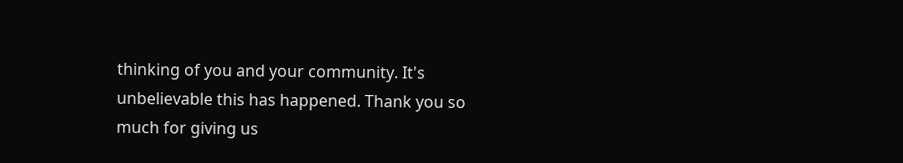thinking of you and your community. It's unbelievable this has happened. Thank you so much for giving us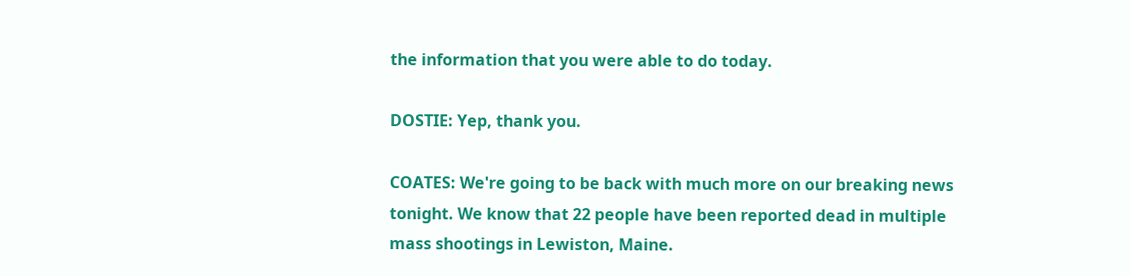the information that you were able to do today.

DOSTIE: Yep, thank you.

COATES: We're going to be back with much more on our breaking news tonight. We know that 22 people have been reported dead in multiple mass shootings in Lewiston, Maine.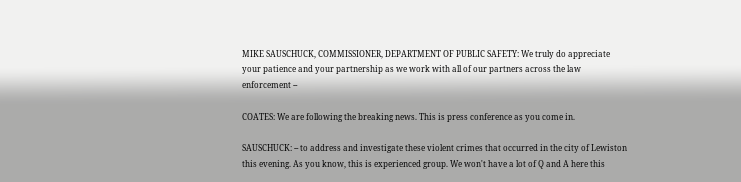MIKE SAUSCHUCK, COMMISSIONER, DEPARTMENT OF PUBLIC SAFETY: We truly do appreciate your patience and your partnership as we work with all of our partners across the law enforcement --

COATES: We are following the breaking news. This is press conference as you come in.

SAUSCHUCK: -- to address and investigate these violent crimes that occurred in the city of Lewiston this evening. As you know, this is experienced group. We won't have a lot of Q and A here this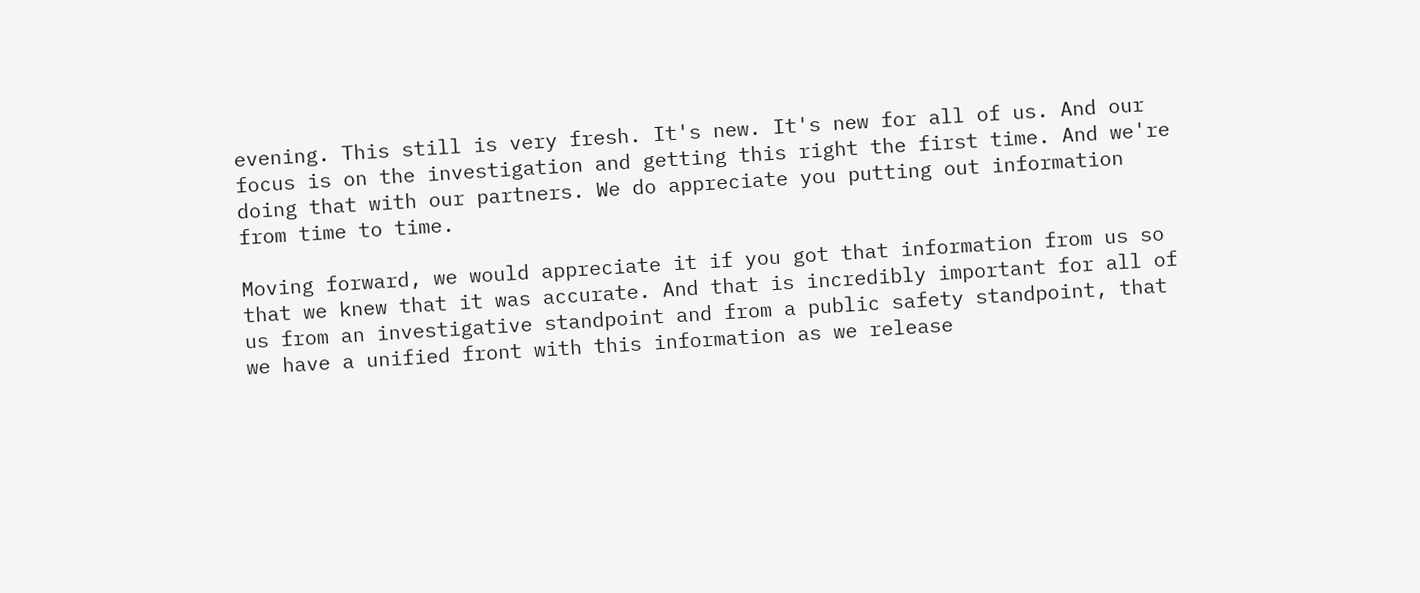evening. This still is very fresh. It's new. It's new for all of us. And our focus is on the investigation and getting this right the first time. And we're doing that with our partners. We do appreciate you putting out information from time to time.

Moving forward, we would appreciate it if you got that information from us so that we knew that it was accurate. And that is incredibly important for all of us from an investigative standpoint and from a public safety standpoint, that we have a unified front with this information as we release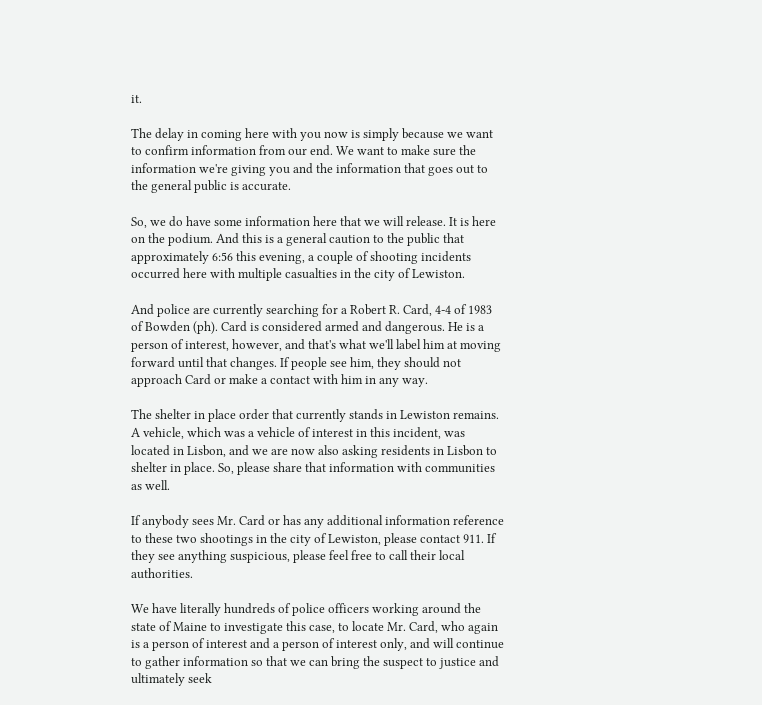it.

The delay in coming here with you now is simply because we want to confirm information from our end. We want to make sure the information we're giving you and the information that goes out to the general public is accurate.

So, we do have some information here that we will release. It is here on the podium. And this is a general caution to the public that approximately 6:56 this evening, a couple of shooting incidents occurred here with multiple casualties in the city of Lewiston.

And police are currently searching for a Robert R. Card, 4-4 of 1983 of Bowden (ph). Card is considered armed and dangerous. He is a person of interest, however, and that's what we'll label him at moving forward until that changes. If people see him, they should not approach Card or make a contact with him in any way.

The shelter in place order that currently stands in Lewiston remains. A vehicle, which was a vehicle of interest in this incident, was located in Lisbon, and we are now also asking residents in Lisbon to shelter in place. So, please share that information with communities as well.

If anybody sees Mr. Card or has any additional information reference to these two shootings in the city of Lewiston, please contact 911. If they see anything suspicious, please feel free to call their local authorities.

We have literally hundreds of police officers working around the state of Maine to investigate this case, to locate Mr. Card, who again is a person of interest and a person of interest only, and will continue to gather information so that we can bring the suspect to justice and ultimately seek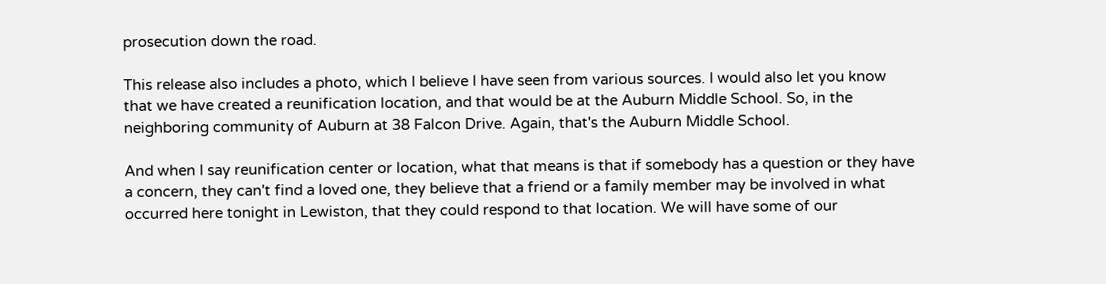prosecution down the road.

This release also includes a photo, which I believe I have seen from various sources. I would also let you know that we have created a reunification location, and that would be at the Auburn Middle School. So, in the neighboring community of Auburn at 38 Falcon Drive. Again, that's the Auburn Middle School.

And when I say reunification center or location, what that means is that if somebody has a question or they have a concern, they can't find a loved one, they believe that a friend or a family member may be involved in what occurred here tonight in Lewiston, that they could respond to that location. We will have some of our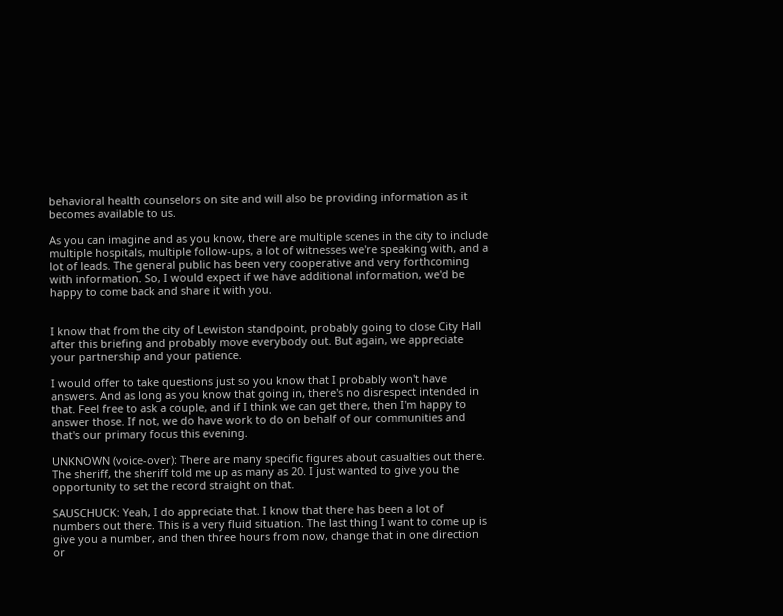behavioral health counselors on site and will also be providing information as it becomes available to us.

As you can imagine and as you know, there are multiple scenes in the city to include multiple hospitals, multiple follow-ups, a lot of witnesses we're speaking with, and a lot of leads. The general public has been very cooperative and very forthcoming with information. So, I would expect if we have additional information, we'd be happy to come back and share it with you.


I know that from the city of Lewiston standpoint, probably going to close City Hall after this briefing and probably move everybody out. But again, we appreciate your partnership and your patience.

I would offer to take questions just so you know that I probably won't have answers. And as long as you know that going in, there's no disrespect intended in that. Feel free to ask a couple, and if I think we can get there, then I'm happy to answer those. If not, we do have work to do on behalf of our communities and that's our primary focus this evening.

UNKNOWN (voice-over): There are many specific figures about casualties out there. The sheriff, the sheriff told me up as many as 20. I just wanted to give you the opportunity to set the record straight on that.

SAUSCHUCK: Yeah, I do appreciate that. I know that there has been a lot of numbers out there. This is a very fluid situation. The last thing I want to come up is give you a number, and then three hours from now, change that in one direction or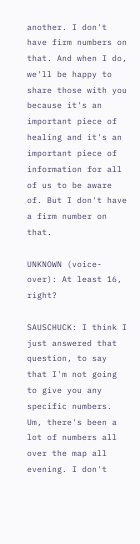another. I don't have firm numbers on that. And when I do, we'll be happy to share those with you because it's an important piece of healing and it's an important piece of information for all of us to be aware of. But I don't have a firm number on that.

UNKNOWN (voice-over): At least 16, right?

SAUSCHUCK: I think I just answered that question, to say that I'm not going to give you any specific numbers. Um, there's been a lot of numbers all over the map all evening. I don't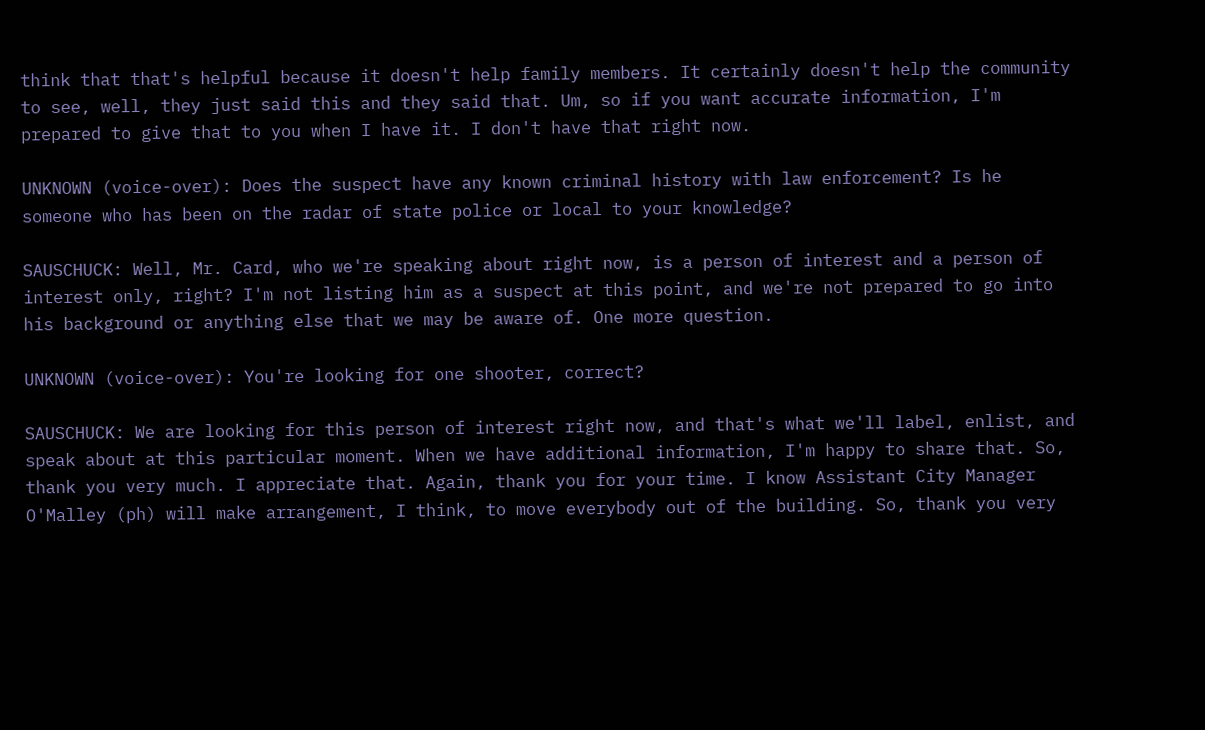think that that's helpful because it doesn't help family members. It certainly doesn't help the community to see, well, they just said this and they said that. Um, so if you want accurate information, I'm prepared to give that to you when I have it. I don't have that right now.

UNKNOWN (voice-over): Does the suspect have any known criminal history with law enforcement? Is he someone who has been on the radar of state police or local to your knowledge?

SAUSCHUCK: Well, Mr. Card, who we're speaking about right now, is a person of interest and a person of interest only, right? I'm not listing him as a suspect at this point, and we're not prepared to go into his background or anything else that we may be aware of. One more question.

UNKNOWN (voice-over): You're looking for one shooter, correct?

SAUSCHUCK: We are looking for this person of interest right now, and that's what we'll label, enlist, and speak about at this particular moment. When we have additional information, I'm happy to share that. So, thank you very much. I appreciate that. Again, thank you for your time. I know Assistant City Manager O'Malley (ph) will make arrangement, I think, to move everybody out of the building. So, thank you very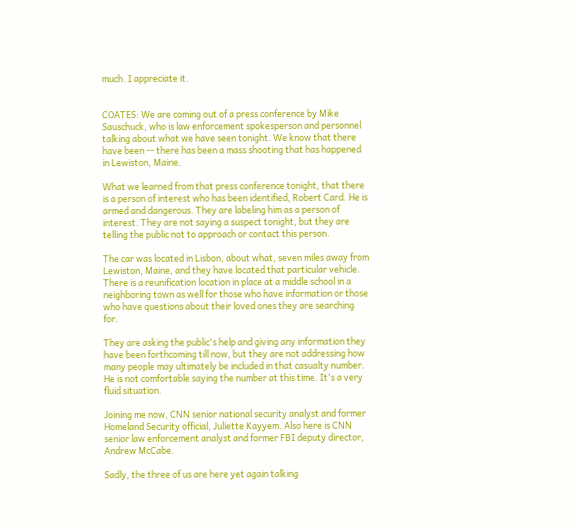much. I appreciate it.


COATES: We are coming out of a press conference by Mike Sauschuck, who is law enforcement spokesperson and personnel talking about what we have seen tonight. We know that there have been -- there has been a mass shooting that has happened in Lewiston, Maine.

What we learned from that press conference tonight, that there is a person of interest who has been identified, Robert Card. He is armed and dangerous. They are labeling him as a person of interest. They are not saying a suspect tonight, but they are telling the public not to approach or contact this person.

The car was located in Lisbon, about what, seven miles away from Lewiston, Maine, and they have located that particular vehicle. There is a reunification location in place at a middle school in a neighboring town as well for those who have information or those who have questions about their loved ones they are searching for.

They are asking the public's help and giving any information they have been forthcoming till now, but they are not addressing how many people may ultimately be included in that casualty number. He is not comfortable saying the number at this time. It's a very fluid situation.

Joining me now, CNN senior national security analyst and former Homeland Security official, Juliette Kayyem. Also here is CNN senior law enforcement analyst and former FBI deputy director, Andrew McCabe.

Sadly, the three of us are here yet again talking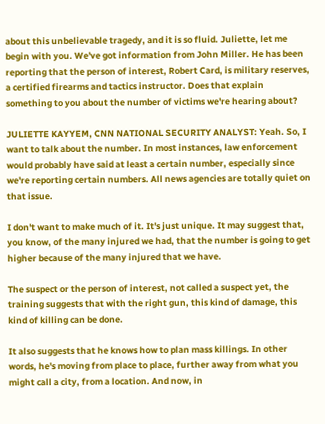about this unbelievable tragedy, and it is so fluid. Juliette, let me begin with you. We've got information from John Miller. He has been reporting that the person of interest, Robert Card, is military reserves, a certified firearms and tactics instructor. Does that explain something to you about the number of victims we're hearing about?

JULIETTE KAYYEM, CNN NATIONAL SECURITY ANALYST: Yeah. So, I want to talk about the number. In most instances, law enforcement would probably have said at least a certain number, especially since we're reporting certain numbers. All news agencies are totally quiet on that issue.

I don't want to make much of it. It's just unique. It may suggest that, you know, of the many injured we had, that the number is going to get higher because of the many injured that we have.

The suspect or the person of interest, not called a suspect yet, the training suggests that with the right gun, this kind of damage, this kind of killing can be done.

It also suggests that he knows how to plan mass killings. In other words, he's moving from place to place, further away from what you might call a city, from a location. And now, in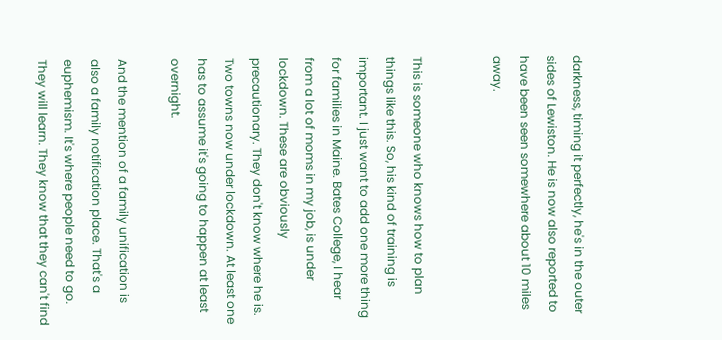darkness, timing it perfectly, he's in the outer sides of Lewiston. He is now also reported to have been seen somewhere about 10 miles away.


This is someone who knows how to plan things like this. So, his kind of training is important. I just want to add one more thing for families in Maine. Bates College, I hear from a lot of moms in my job, is under lockdown. These are obviously precautionary. They don't know where he is. Two towns now under lockdown. At least one has to assume it's going to happen at least overnight.

And the mention of a family unification is also a family notification place. That's a euphemism. It's where people need to go. They will learn. They know that they can't find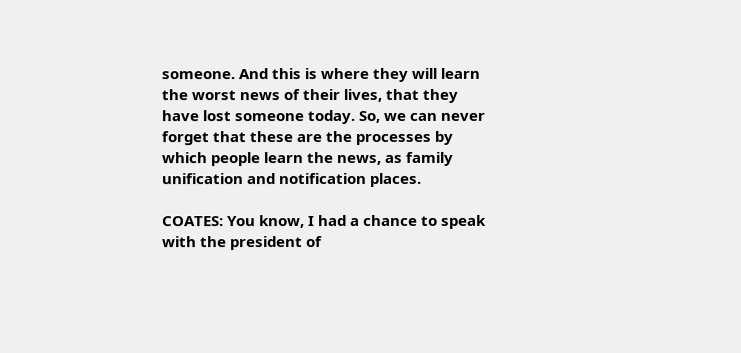someone. And this is where they will learn the worst news of their lives, that they have lost someone today. So, we can never forget that these are the processes by which people learn the news, as family unification and notification places.

COATES: You know, I had a chance to speak with the president of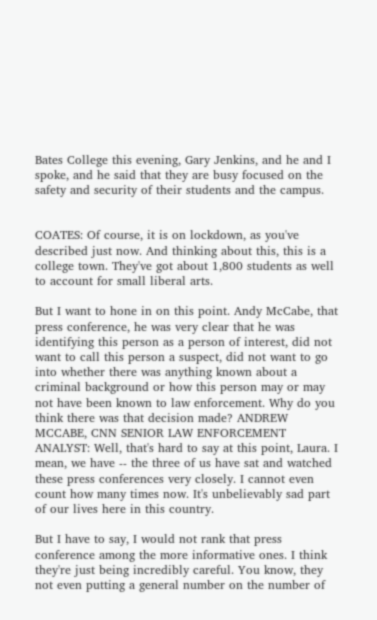Bates College this evening, Gary Jenkins, and he and I spoke, and he said that they are busy focused on the safety and security of their students and the campus.


COATES: Of course, it is on lockdown, as you've described just now. And thinking about this, this is a college town. They've got about 1,800 students as well to account for small liberal arts.

But I want to hone in on this point. Andy McCabe, that press conference, he was very clear that he was identifying this person as a person of interest, did not want to call this person a suspect, did not want to go into whether there was anything known about a criminal background or how this person may or may not have been known to law enforcement. Why do you think there was that decision made? ANDREW MCCABE, CNN SENIOR LAW ENFORCEMENT ANALYST: Well, that's hard to say at this point, Laura. I mean, we have -- the three of us have sat and watched these press conferences very closely. I cannot even count how many times now. It's unbelievably sad part of our lives here in this country.

But I have to say, I would not rank that press conference among the more informative ones. I think they're just being incredibly careful. You know, they not even putting a general number on the number of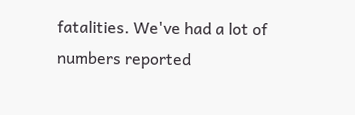fatalities. We've had a lot of numbers reported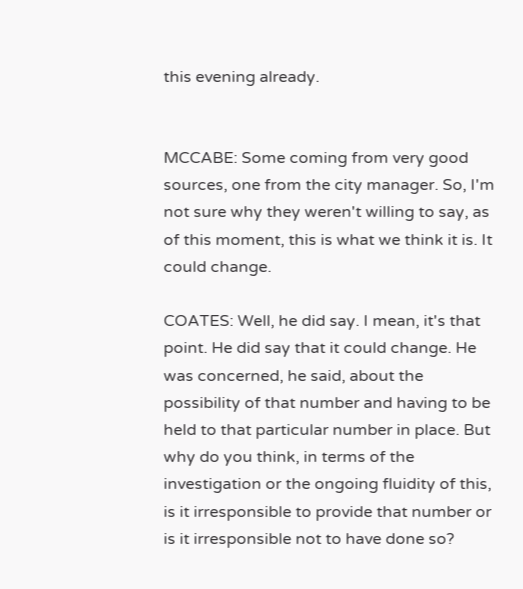this evening already.


MCCABE: Some coming from very good sources, one from the city manager. So, I'm not sure why they weren't willing to say, as of this moment, this is what we think it is. It could change.

COATES: Well, he did say. I mean, it's that point. He did say that it could change. He was concerned, he said, about the possibility of that number and having to be held to that particular number in place. But why do you think, in terms of the investigation or the ongoing fluidity of this, is it irresponsible to provide that number or is it irresponsible not to have done so?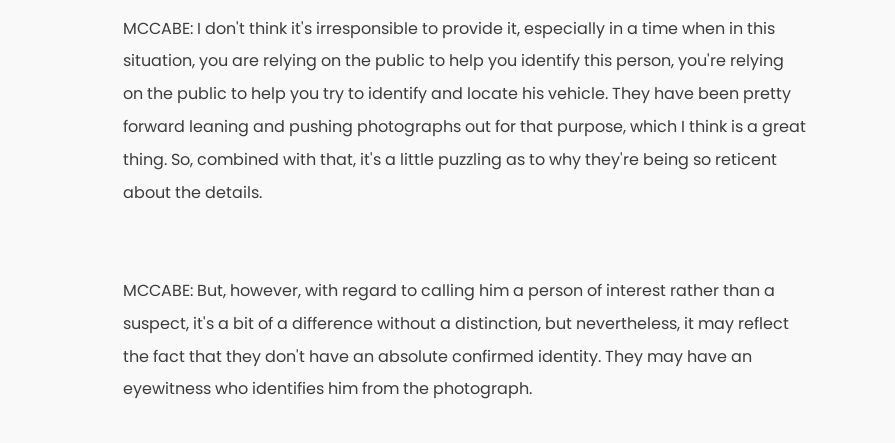MCCABE: I don't think it's irresponsible to provide it, especially in a time when in this situation, you are relying on the public to help you identify this person, you're relying on the public to help you try to identify and locate his vehicle. They have been pretty forward leaning and pushing photographs out for that purpose, which I think is a great thing. So, combined with that, it's a little puzzling as to why they're being so reticent about the details.


MCCABE: But, however, with regard to calling him a person of interest rather than a suspect, it's a bit of a difference without a distinction, but nevertheless, it may reflect the fact that they don't have an absolute confirmed identity. They may have an eyewitness who identifies him from the photograph.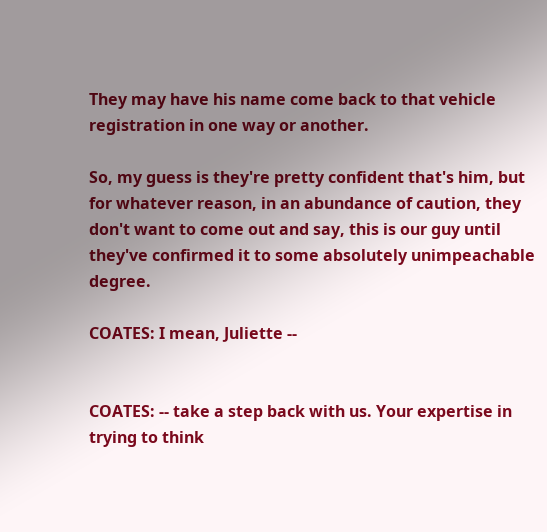They may have his name come back to that vehicle registration in one way or another.

So, my guess is they're pretty confident that's him, but for whatever reason, in an abundance of caution, they don't want to come out and say, this is our guy until they've confirmed it to some absolutely unimpeachable degree.

COATES: I mean, Juliette --


COATES: -- take a step back with us. Your expertise in trying to think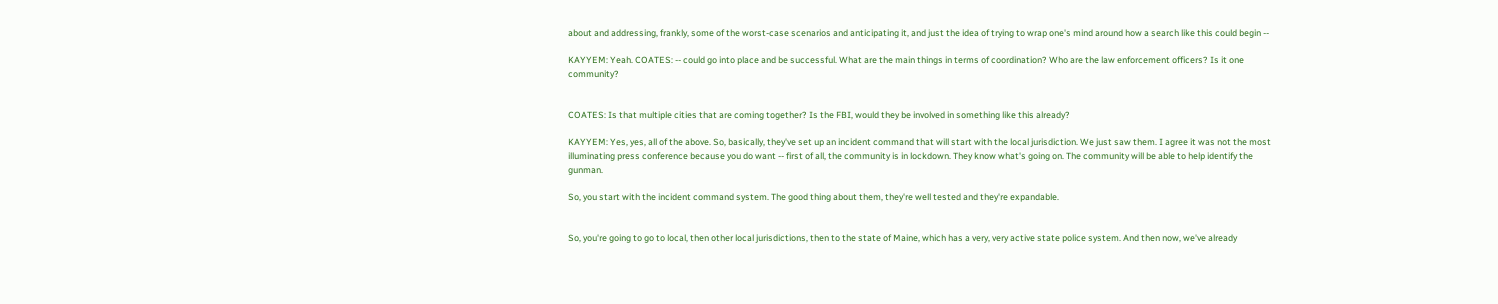about and addressing, frankly, some of the worst-case scenarios and anticipating it, and just the idea of trying to wrap one's mind around how a search like this could begin --

KAYYEM: Yeah. COATES: -- could go into place and be successful. What are the main things in terms of coordination? Who are the law enforcement officers? Is it one community?


COATES: Is that multiple cities that are coming together? Is the FBI, would they be involved in something like this already?

KAYYEM: Yes, yes, all of the above. So, basically, they've set up an incident command that will start with the local jurisdiction. We just saw them. I agree it was not the most illuminating press conference because you do want -- first of all, the community is in lockdown. They know what's going on. The community will be able to help identify the gunman.

So, you start with the incident command system. The good thing about them, they're well tested and they're expandable.


So, you're going to go to local, then other local jurisdictions, then to the state of Maine, which has a very, very active state police system. And then now, we've already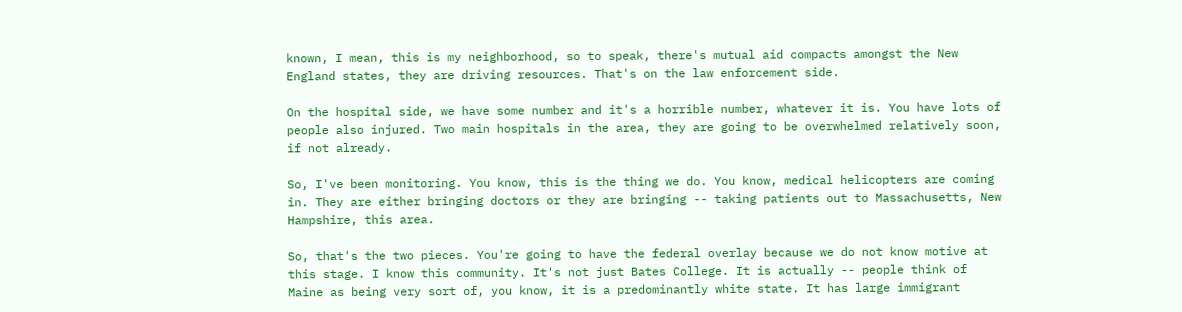known, I mean, this is my neighborhood, so to speak, there's mutual aid compacts amongst the New England states, they are driving resources. That's on the law enforcement side.

On the hospital side, we have some number and it's a horrible number, whatever it is. You have lots of people also injured. Two main hospitals in the area, they are going to be overwhelmed relatively soon, if not already.

So, I've been monitoring. You know, this is the thing we do. You know, medical helicopters are coming in. They are either bringing doctors or they are bringing -- taking patients out to Massachusetts, New Hampshire, this area.

So, that's the two pieces. You're going to have the federal overlay because we do not know motive at this stage. I know this community. It's not just Bates College. It is actually -- people think of Maine as being very sort of, you know, it is a predominantly white state. It has large immigrant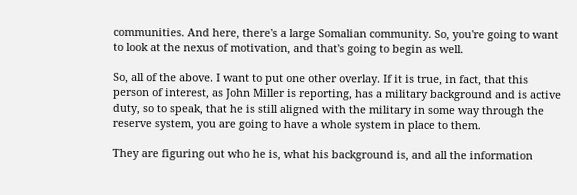communities. And here, there's a large Somalian community. So, you're going to want to look at the nexus of motivation, and that's going to begin as well.

So, all of the above. I want to put one other overlay. If it is true, in fact, that this person of interest, as John Miller is reporting, has a military background and is active duty, so to speak, that he is still aligned with the military in some way through the reserve system, you are going to have a whole system in place to them.

They are figuring out who he is, what his background is, and all the information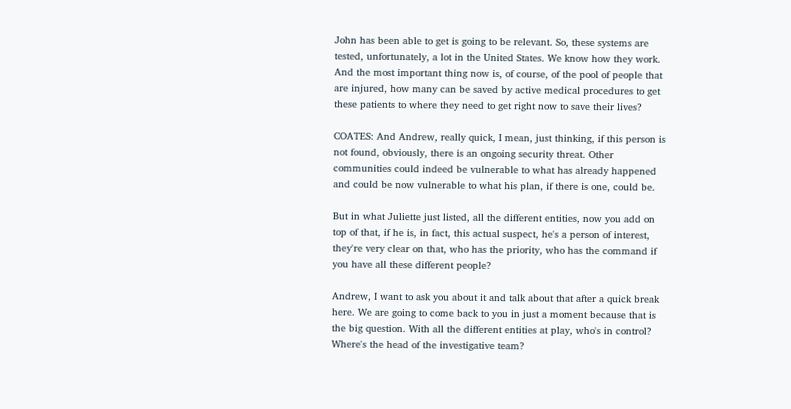John has been able to get is going to be relevant. So, these systems are tested, unfortunately, a lot in the United States. We know how they work. And the most important thing now is, of course, of the pool of people that are injured, how many can be saved by active medical procedures to get these patients to where they need to get right now to save their lives?

COATES: And Andrew, really quick, I mean, just thinking, if this person is not found, obviously, there is an ongoing security threat. Other communities could indeed be vulnerable to what has already happened and could be now vulnerable to what his plan, if there is one, could be.

But in what Juliette just listed, all the different entities, now you add on top of that, if he is, in fact, this actual suspect, he's a person of interest, they're very clear on that, who has the priority, who has the command if you have all these different people?

Andrew, I want to ask you about it and talk about that after a quick break here. We are going to come back to you in just a moment because that is the big question. With all the different entities at play, who's in control? Where's the head of the investigative team?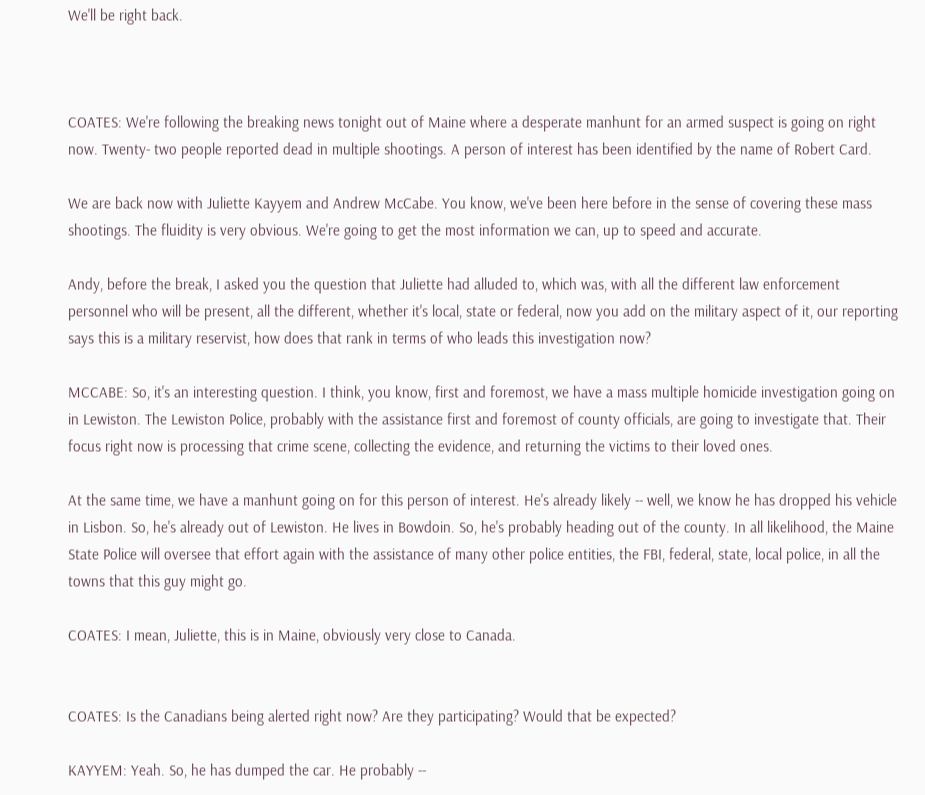We'll be right back.



COATES: We're following the breaking news tonight out of Maine where a desperate manhunt for an armed suspect is going on right now. Twenty- two people reported dead in multiple shootings. A person of interest has been identified by the name of Robert Card.

We are back now with Juliette Kayyem and Andrew McCabe. You know, we've been here before in the sense of covering these mass shootings. The fluidity is very obvious. We're going to get the most information we can, up to speed and accurate.

Andy, before the break, I asked you the question that Juliette had alluded to, which was, with all the different law enforcement personnel who will be present, all the different, whether it's local, state or federal, now you add on the military aspect of it, our reporting says this is a military reservist, how does that rank in terms of who leads this investigation now?

MCCABE: So, it's an interesting question. I think, you know, first and foremost, we have a mass multiple homicide investigation going on in Lewiston. The Lewiston Police, probably with the assistance first and foremost of county officials, are going to investigate that. Their focus right now is processing that crime scene, collecting the evidence, and returning the victims to their loved ones.

At the same time, we have a manhunt going on for this person of interest. He's already likely -- well, we know he has dropped his vehicle in Lisbon. So, he's already out of Lewiston. He lives in Bowdoin. So, he's probably heading out of the county. In all likelihood, the Maine State Police will oversee that effort again with the assistance of many other police entities, the FBI, federal, state, local police, in all the towns that this guy might go.

COATES: I mean, Juliette, this is in Maine, obviously very close to Canada.


COATES: Is the Canadians being alerted right now? Are they participating? Would that be expected?

KAYYEM: Yeah. So, he has dumped the car. He probably --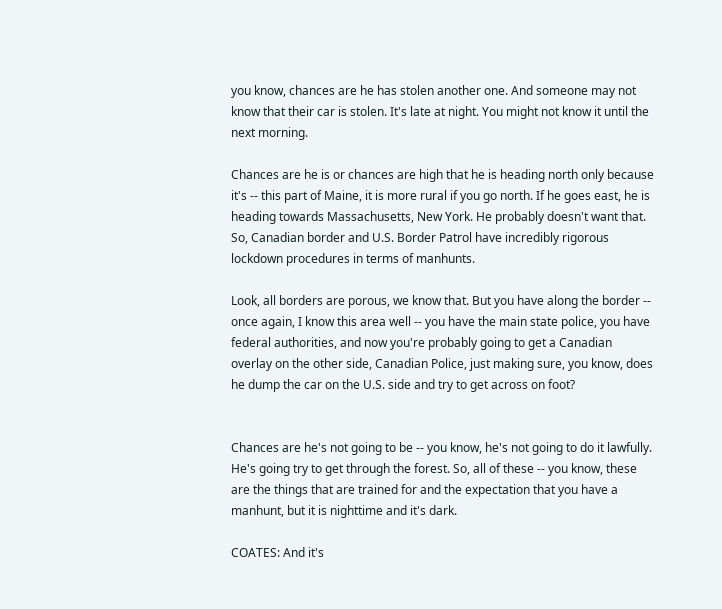you know, chances are he has stolen another one. And someone may not know that their car is stolen. It's late at night. You might not know it until the next morning.

Chances are he is or chances are high that he is heading north only because it's -- this part of Maine, it is more rural if you go north. If he goes east, he is heading towards Massachusetts, New York. He probably doesn't want that. So, Canadian border and U.S. Border Patrol have incredibly rigorous lockdown procedures in terms of manhunts.

Look, all borders are porous, we know that. But you have along the border -- once again, I know this area well -- you have the main state police, you have federal authorities, and now you're probably going to get a Canadian overlay on the other side, Canadian Police, just making sure, you know, does he dump the car on the U.S. side and try to get across on foot?


Chances are he's not going to be -- you know, he's not going to do it lawfully. He's going try to get through the forest. So, all of these -- you know, these are the things that are trained for and the expectation that you have a manhunt, but it is nighttime and it's dark.

COATES: And it's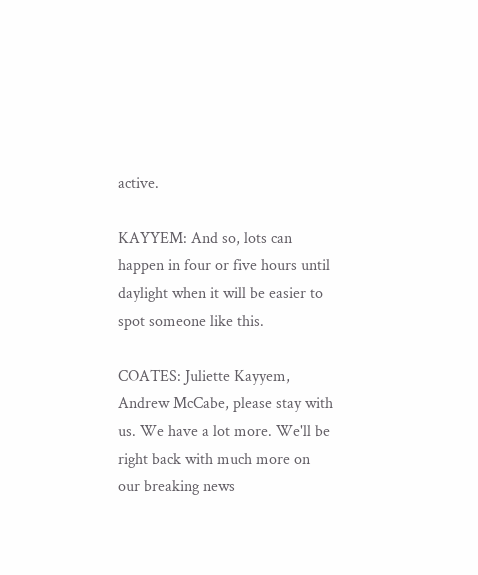active.

KAYYEM: And so, lots can happen in four or five hours until daylight when it will be easier to spot someone like this.

COATES: Juliette Kayyem, Andrew McCabe, please stay with us. We have a lot more. We'll be right back with much more on our breaking news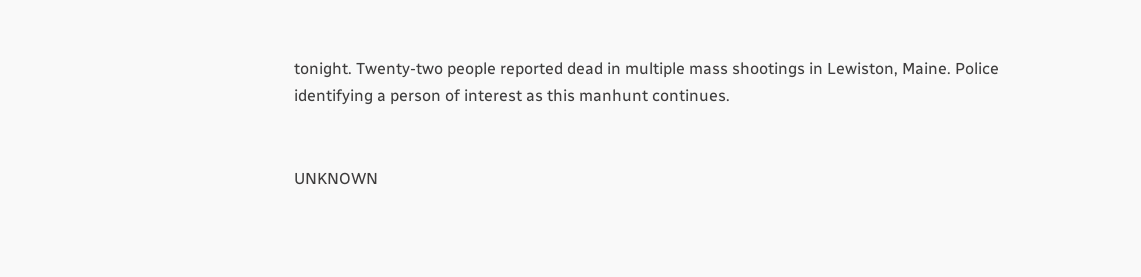tonight. Twenty-two people reported dead in multiple mass shootings in Lewiston, Maine. Police identifying a person of interest as this manhunt continues.


UNKNOWN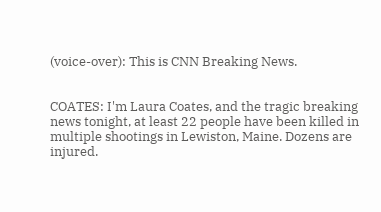(voice-over): This is CNN Breaking News.


COATES: I'm Laura Coates, and the tragic breaking news tonight, at least 22 people have been killed in multiple shootings in Lewiston, Maine. Dozens are injured.